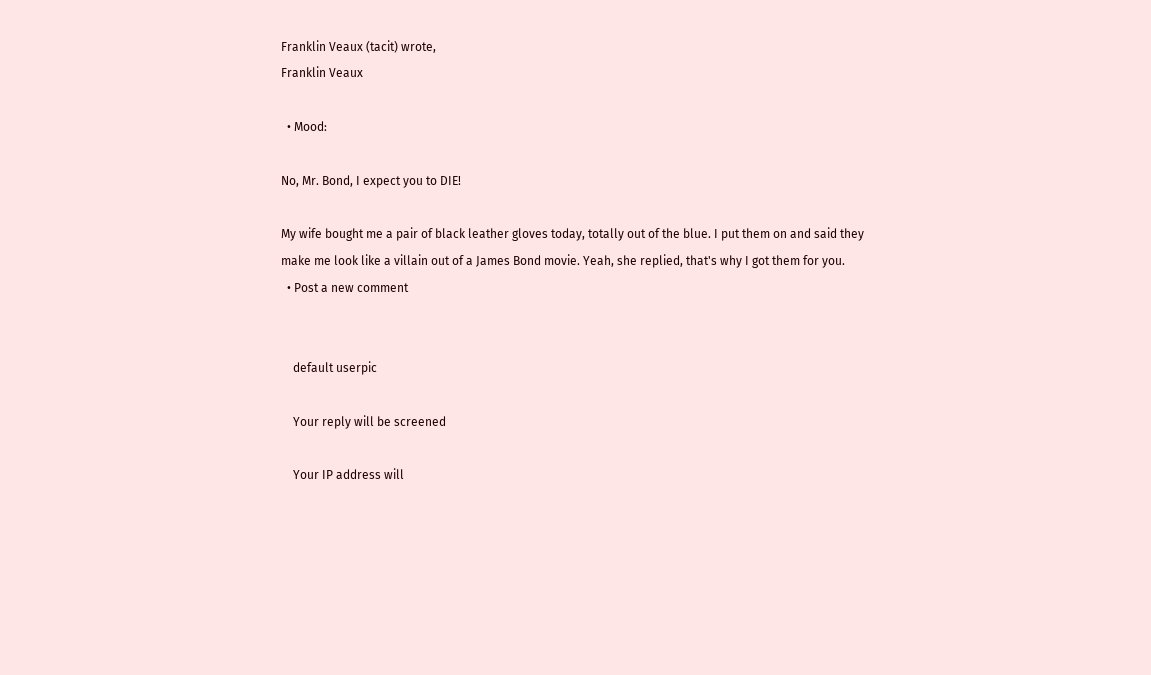Franklin Veaux (tacit) wrote,
Franklin Veaux

  • Mood:

No, Mr. Bond, I expect you to DIE!

My wife bought me a pair of black leather gloves today, totally out of the blue. I put them on and said they make me look like a villain out of a James Bond movie. Yeah, she replied, that's why I got them for you.
  • Post a new comment


    default userpic

    Your reply will be screened

    Your IP address will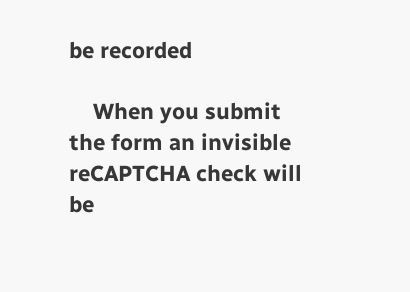be recorded

    When you submit the form an invisible reCAPTCHA check will be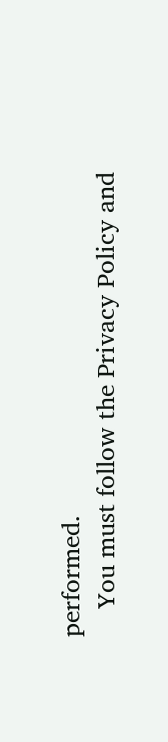performed.
    You must follow the Privacy Policy and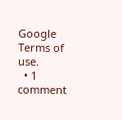Google Terms of use.
  • 1 comment